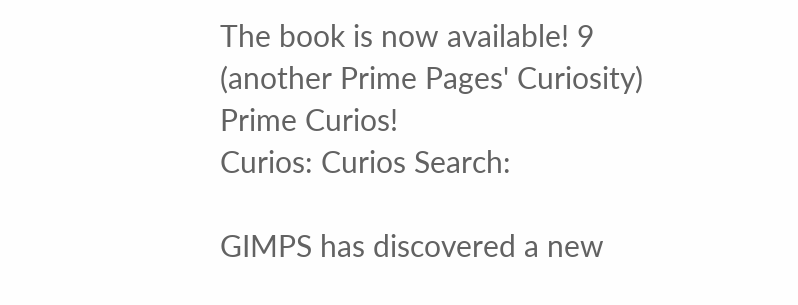The book is now available! 9
(another Prime Pages' Curiosity)
Prime Curios!
Curios: Curios Search:

GIMPS has discovered a new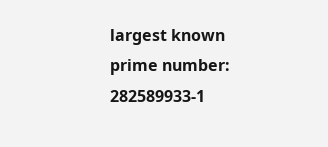largest known prime number: 282589933-1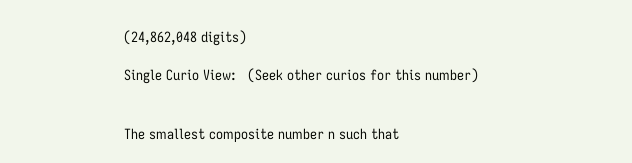(24,862,048 digits)

Single Curio View:   (Seek other curios for this number)


The smallest composite number n such that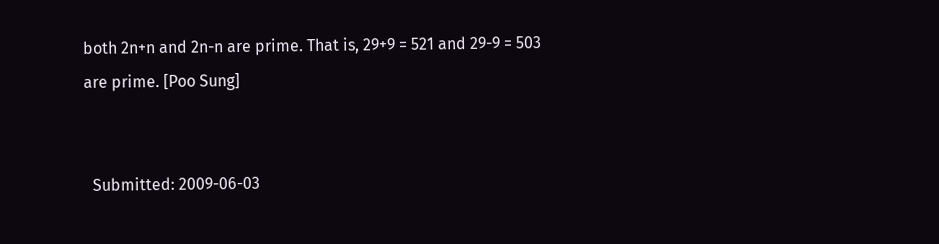both 2n+n and 2n-n are prime. That is, 29+9 = 521 and 29-9 = 503 are prime. [Poo Sung]


  Submitted: 2009-06-03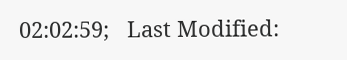02:02:59;   Last Modified: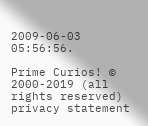2009-06-03 05:56:56.

Prime Curios! © 2000-2019 (all rights reserved)  privacy statement